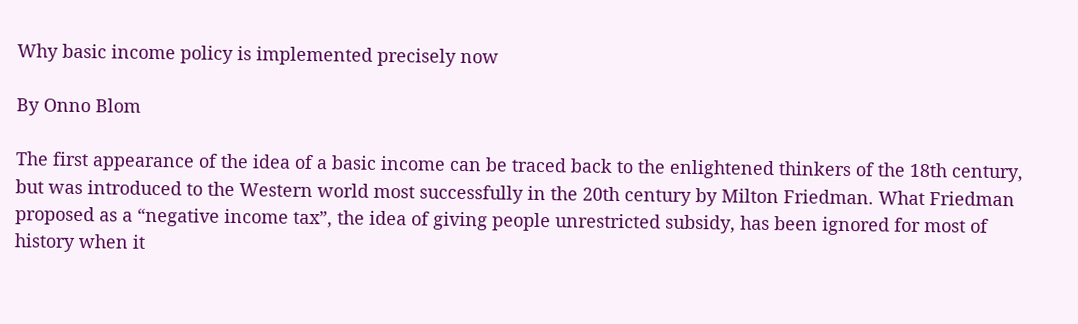Why basic income policy is implemented precisely now

By Onno Blom

The first appearance of the idea of a basic income can be traced back to the enlightened thinkers of the 18th century, but was introduced to the Western world most successfully in the 20th century by Milton Friedman. What Friedman proposed as a “negative income tax”, the idea of giving people unrestricted subsidy, has been ignored for most of history when it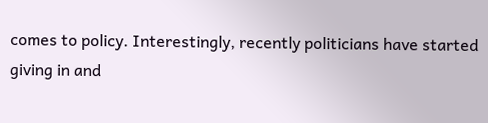comes to policy. Interestingly, recently politicians have started giving in and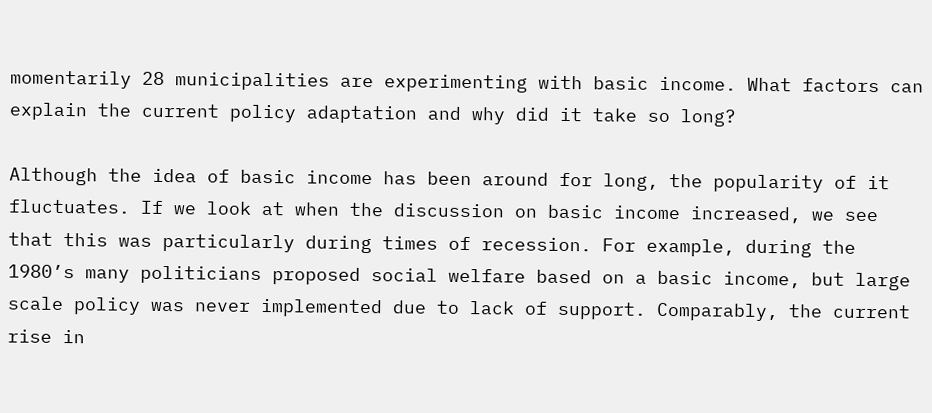momentarily 28 municipalities are experimenting with basic income. What factors can explain the current policy adaptation and why did it take so long?

Although the idea of basic income has been around for long, the popularity of it fluctuates. If we look at when the discussion on basic income increased, we see that this was particularly during times of recession. For example, during the 1980’s many politicians proposed social welfare based on a basic income, but large scale policy was never implemented due to lack of support. Comparably, the current rise in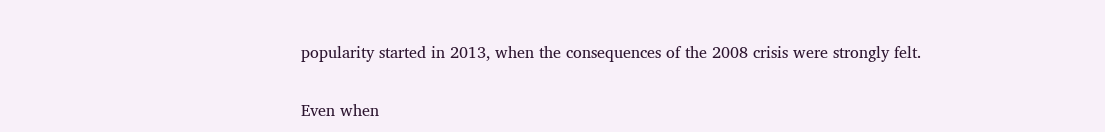popularity started in 2013, when the consequences of the 2008 crisis were strongly felt.

Even when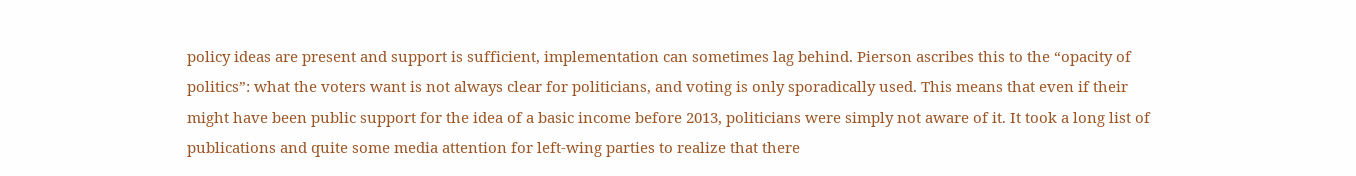policy ideas are present and support is sufficient, implementation can sometimes lag behind. Pierson ascribes this to the “opacity of politics”: what the voters want is not always clear for politicians, and voting is only sporadically used. This means that even if their might have been public support for the idea of a basic income before 2013, politicians were simply not aware of it. It took a long list of publications and quite some media attention for left-wing parties to realize that there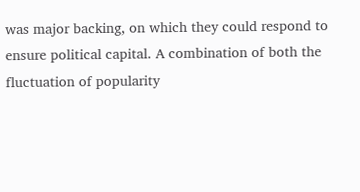was major backing, on which they could respond to ensure political capital. A combination of both the fluctuation of popularity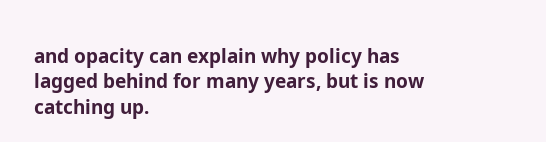and opacity can explain why policy has lagged behind for many years, but is now catching up.